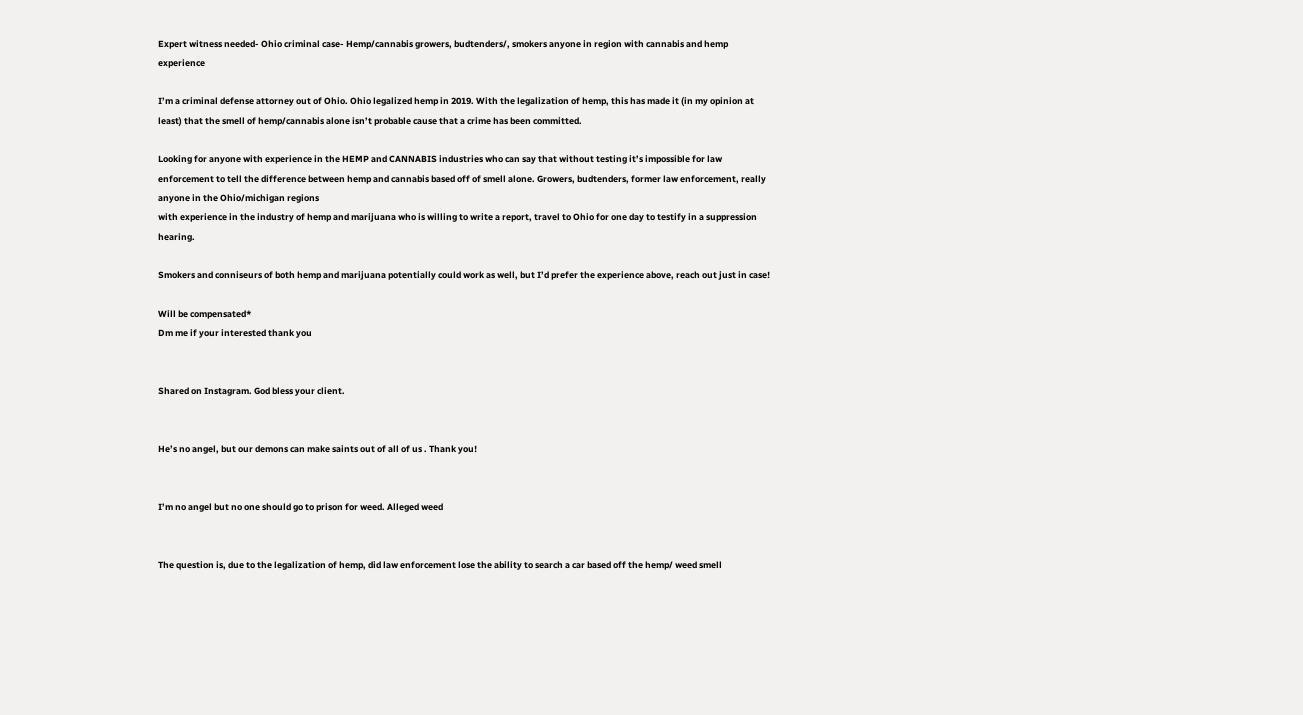Expert witness needed- Ohio criminal case- Hemp/cannabis growers, budtenders/, smokers anyone in region with cannabis and hemp experience

I’m a criminal defense attorney out of Ohio. Ohio legalized hemp in 2019. With the legalization of hemp, this has made it (in my opinion at least) that the smell of hemp/cannabis alone isn’t probable cause that a crime has been committed.

Looking for anyone with experience in the HEMP and CANNABIS industries who can say that without testing it’s impossible for law enforcement to tell the difference between hemp and cannabis based off of smell alone. Growers, budtenders, former law enforcement, really anyone in the Ohio/michigan regions
with experience in the industry of hemp and marijuana who is willing to write a report, travel to Ohio for one day to testify in a suppression hearing.

Smokers and conniseurs of both hemp and marijuana potentially could work as well, but I’d prefer the experience above, reach out just in case!

Will be compensated*
Dm me if your interested thank you


Shared on Instagram. God bless your client.


He’s no angel, but our demons can make saints out of all of us . Thank you!


I’m no angel but no one should go to prison for weed. Alleged weed


The question is, due to the legalization of hemp, did law enforcement lose the ability to search a car based off the hemp/ weed smell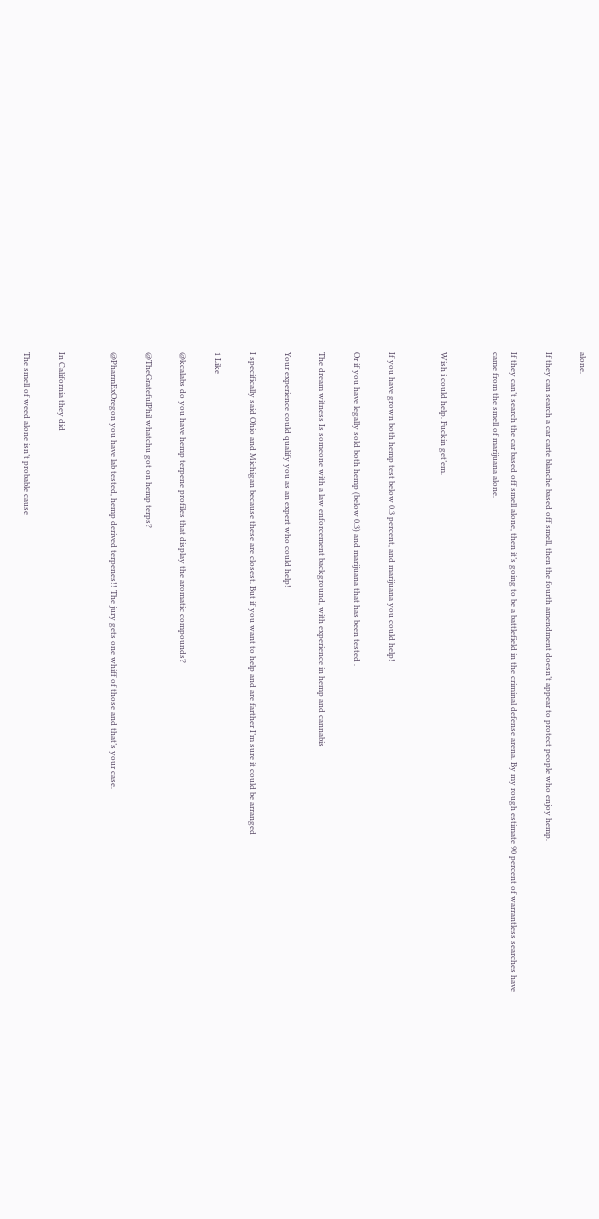alone.

If they can search a car carte blanche based off smell, then the fourth amendment doesn’t appear to protect people who enjoy hemp.

If they can’t search the car based off smell alone, then it’s going to be a battlefield in the criminal defense arena. By my rough estimate 90 percent of warrantless searches have came from the smell of marijuana alone.


Wish i could help. Fuckin get’em.


If you have grown both hemp test below 0.3 percent, and marijuana you could help!

Or if you have legally sold both hemp (below 0.3) and marijuana that has been tested .

The dream witness Is someone with a law enforcement background, with experience in hemp and cannabis

Your experience could qualify you as an expert who could help!

I specifically said Ohio and Michigan because these are closest. But if you want to help and are farther I’m sure it could be arranged

1 Like

@kcalabs do you have hemp terpene profiles that display the aromatic compounds?

@TheGratefulPhil whatchu got on hemp terps?

@PharmExOregon you have lab tested, hemp derived terpenes!! The jury gets one whiff of those and that’s your case.


In California they did

The smell of weed alone isn’t probable cause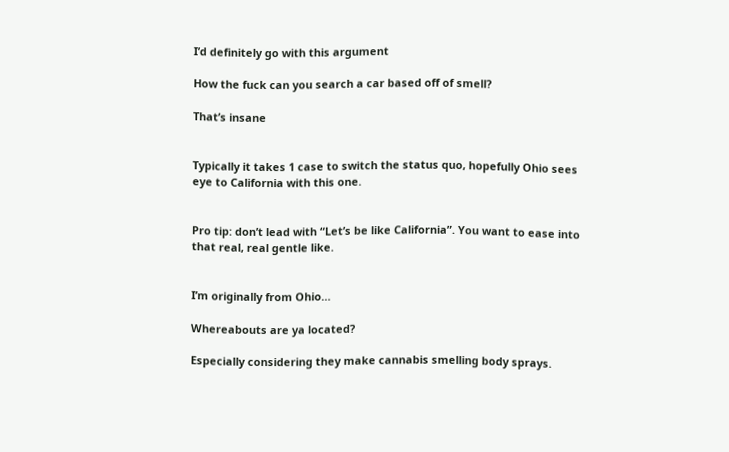I’d definitely go with this argument

How the fuck can you search a car based off of smell?

That’s insane


Typically it takes 1 case to switch the status quo, hopefully Ohio sees eye to California with this one.


Pro tip: don’t lead with “Let’s be like California”. You want to ease into that real, real gentle like.


I’m originally from Ohio…

Whereabouts are ya located?

Especially considering they make cannabis smelling body sprays.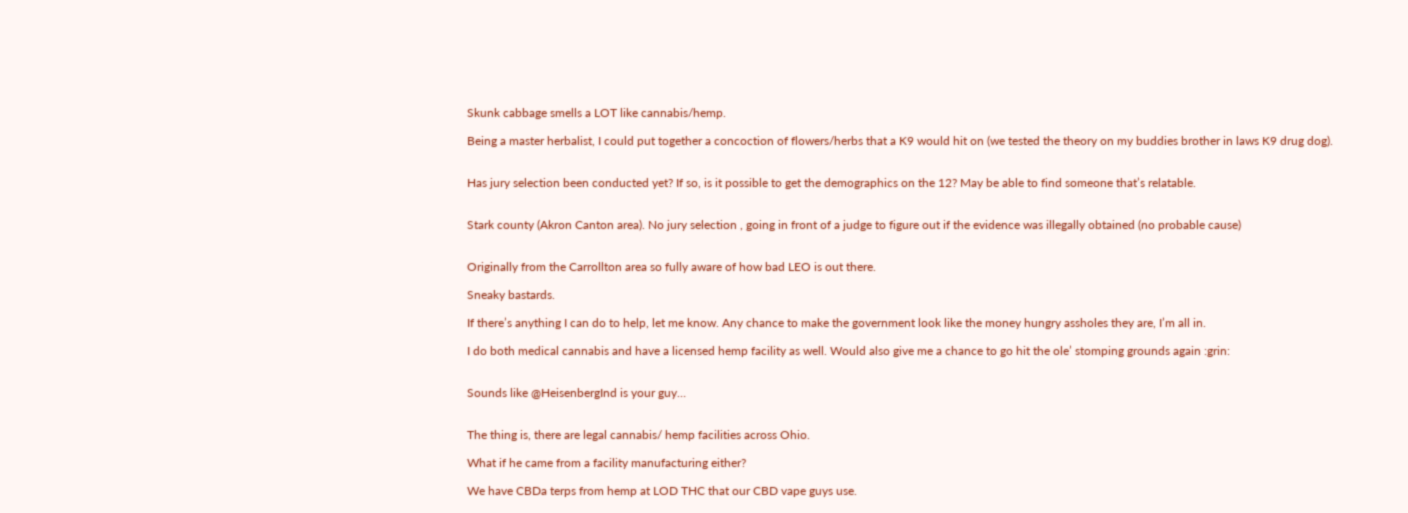Skunk cabbage smells a LOT like cannabis/hemp.

Being a master herbalist, I could put together a concoction of flowers/herbs that a K9 would hit on (we tested the theory on my buddies brother in laws K9 drug dog).


Has jury selection been conducted yet? If so, is it possible to get the demographics on the 12? May be able to find someone that’s relatable.


Stark county (Akron Canton area). No jury selection , going in front of a judge to figure out if the evidence was illegally obtained (no probable cause)


Originally from the Carrollton area so fully aware of how bad LEO is out there.

Sneaky bastards.

If there’s anything I can do to help, let me know. Any chance to make the government look like the money hungry assholes they are, I’m all in.

I do both medical cannabis and have a licensed hemp facility as well. Would also give me a chance to go hit the ole’ stomping grounds again :grin:


Sounds like @HeisenbergInd is your guy…


The thing is, there are legal cannabis/ hemp facilities across Ohio.

What if he came from a facility manufacturing either?

We have CBDa terps from hemp at LOD THC that our CBD vape guys use.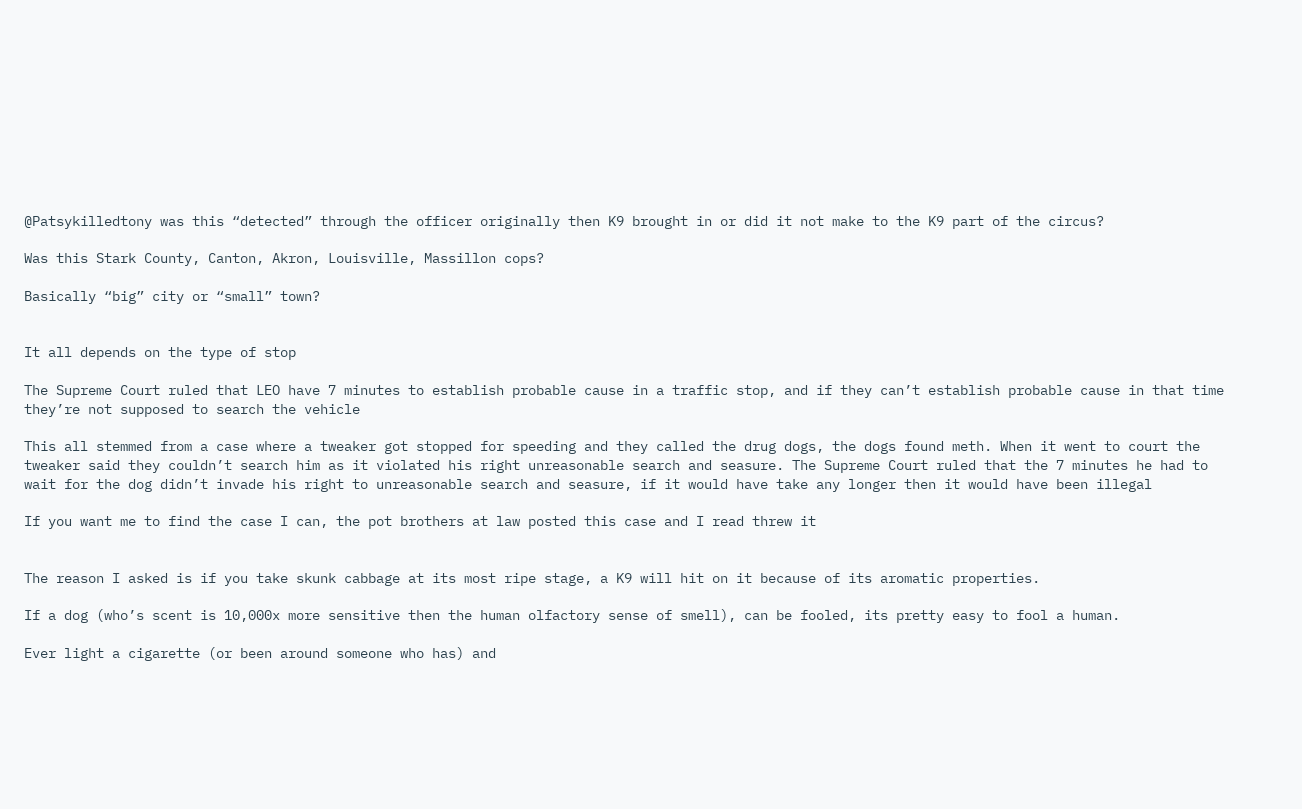@Patsykilledtony was this “detected” through the officer originally then K9 brought in or did it not make to the K9 part of the circus?

Was this Stark County, Canton, Akron, Louisville, Massillon cops?

Basically “big” city or “small” town?


It all depends on the type of stop

The Supreme Court ruled that LEO have 7 minutes to establish probable cause in a traffic stop, and if they can’t establish probable cause in that time they’re not supposed to search the vehicle

This all stemmed from a case where a tweaker got stopped for speeding and they called the drug dogs, the dogs found meth. When it went to court the tweaker said they couldn’t search him as it violated his right unreasonable search and seasure. The Supreme Court ruled that the 7 minutes he had to wait for the dog didn’t invade his right to unreasonable search and seasure, if it would have take any longer then it would have been illegal

If you want me to find the case I can, the pot brothers at law posted this case and I read threw it


The reason I asked is if you take skunk cabbage at its most ripe stage, a K9 will hit on it because of its aromatic properties.

If a dog (who’s scent is 10,000x more sensitive then the human olfactory sense of smell), can be fooled, its pretty easy to fool a human.

Ever light a cigarette (or been around someone who has) and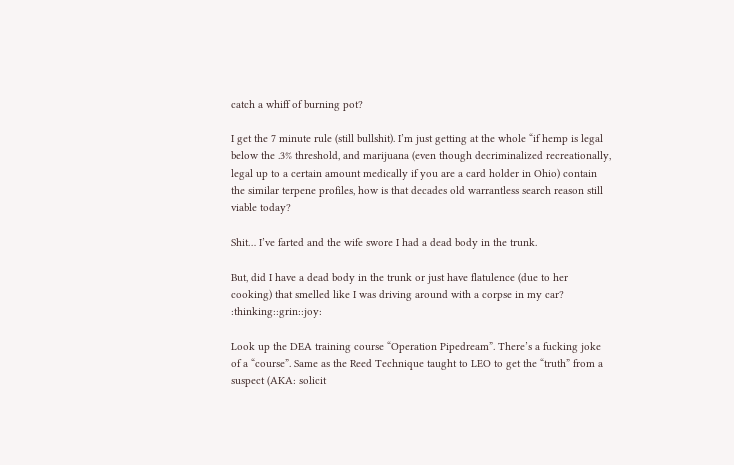catch a whiff of burning pot?

I get the 7 minute rule (still bullshit). I’m just getting at the whole “if hemp is legal below the .3% threshold, and marijuana (even though decriminalized recreationally, legal up to a certain amount medically if you are a card holder in Ohio) contain the similar terpene profiles, how is that decades old warrantless search reason still viable today?

Shit… I’ve farted and the wife swore I had a dead body in the trunk.

But, did I have a dead body in the trunk or just have flatulence (due to her cooking) that smelled like I was driving around with a corpse in my car? :thinking::grin::joy:

Look up the DEA training course “Operation Pipedream”. There’s a fucking joke of a “course”. Same as the Reed Technique taught to LEO to get the “truth” from a suspect (AKA: solicit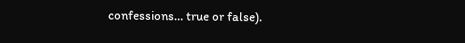confessions… true or false).